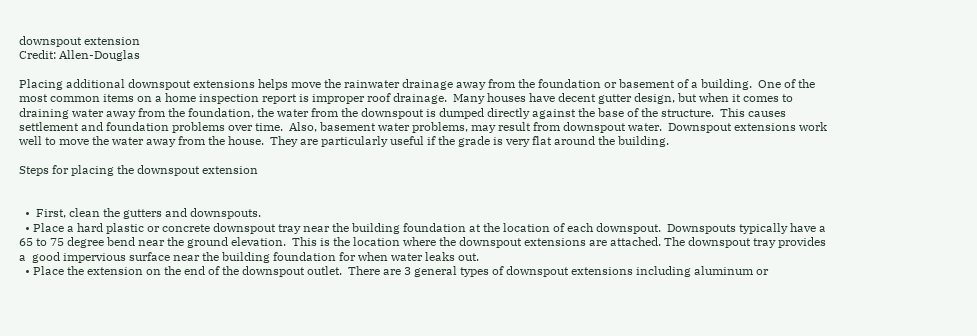downspout extension
Credit: Allen-Douglas

Placing additional downspout extensions helps move the rainwater drainage away from the foundation or basement of a building.  One of the most common items on a home inspection report is improper roof drainage.  Many houses have decent gutter design, but when it comes to draining water away from the foundation, the water from the downspout is dumped directly against the base of the structure.  This causes settlement and foundation problems over time.  Also, basement water problems, may result from downspout water.  Downspout extensions work well to move the water away from the house.  They are particularly useful if the grade is very flat around the building.

Steps for placing the downspout extension


  •  First, clean the gutters and downspouts.
  • Place a hard plastic or concrete downspout tray near the building foundation at the location of each downspout.  Downspouts typically have a 65 to 75 degree bend near the ground elevation.  This is the location where the downspout extensions are attached. The downspout tray provides a  good impervious surface near the building foundation for when water leaks out.
  • Place the extension on the end of the downspout outlet.  There are 3 general types of downspout extensions including aluminum or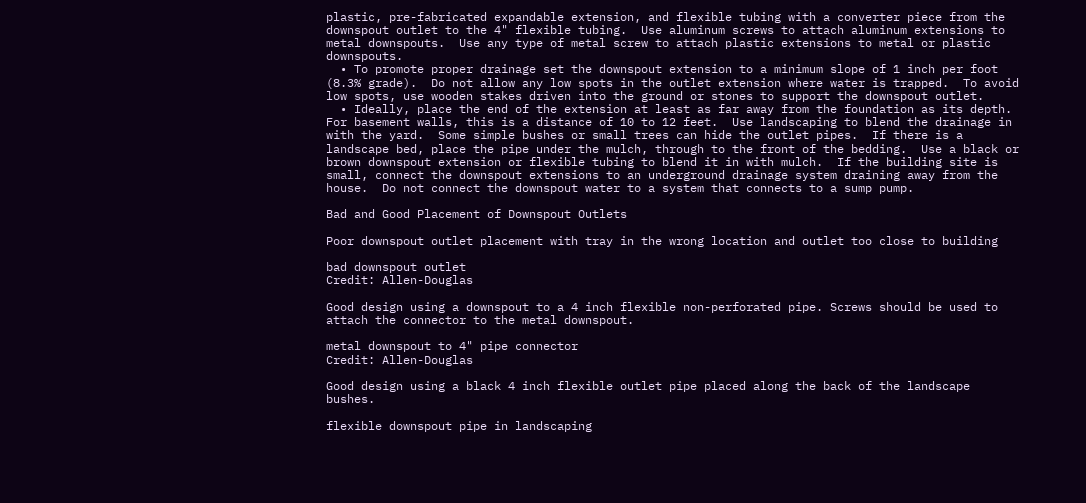plastic, pre-fabricated expandable extension, and flexible tubing with a converter piece from the downspout outlet to the 4" flexible tubing.  Use aluminum screws to attach aluminum extensions to metal downspouts.  Use any type of metal screw to attach plastic extensions to metal or plastic downspouts.
  • To promote proper drainage set the downspout extension to a minimum slope of 1 inch per foot (8.3% grade).  Do not allow any low spots in the outlet extension where water is trapped.  To avoid low spots, use wooden stakes driven into the ground or stones to support the downspout outlet.
  • Ideally, place the end of the extension at least as far away from the foundation as its depth.  For basement walls, this is a distance of 10 to 12 feet.  Use landscaping to blend the drainage in with the yard.  Some simple bushes or small trees can hide the outlet pipes.  If there is a landscape bed, place the pipe under the mulch, through to the front of the bedding.  Use a black or brown downspout extension or flexible tubing to blend it in with mulch.  If the building site is small, connect the downspout extensions to an underground drainage system draining away from the house.  Do not connect the downspout water to a system that connects to a sump pump.

Bad and Good Placement of Downspout Outlets

Poor downspout outlet placement with tray in the wrong location and outlet too close to building

bad downspout outlet
Credit: Allen-Douglas

Good design using a downspout to a 4 inch flexible non-perforated pipe. Screws should be used to attach the connector to the metal downspout.

metal downspout to 4" pipe connector
Credit: Allen-Douglas

Good design using a black 4 inch flexible outlet pipe placed along the back of the landscape bushes.

flexible downspout pipe in landscaping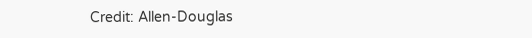Credit: Allen-Douglas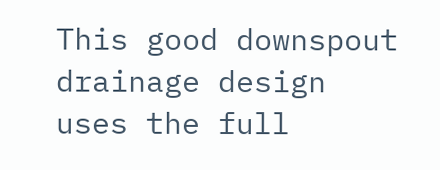This good downspout drainage design uses the full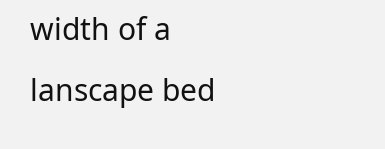width of a lanscape bed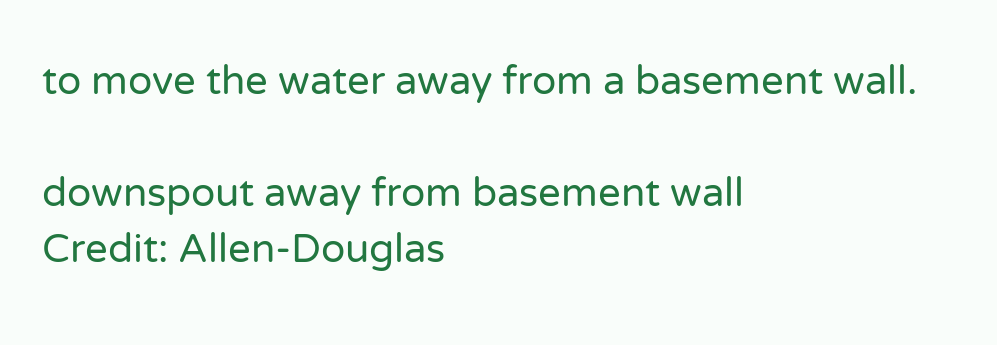to move the water away from a basement wall.

downspout away from basement wall
Credit: Allen-Douglas